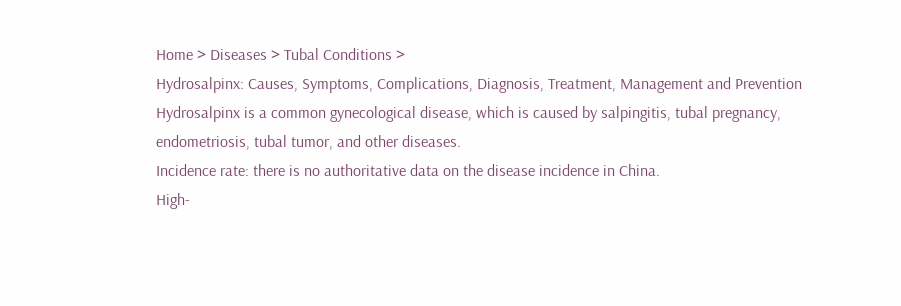Home > Diseases > Tubal Conditions >
Hydrosalpinx: Causes, Symptoms, Complications, Diagnosis, Treatment, Management and Prevention
Hydrosalpinx is a common gynecological disease, which is caused by salpingitis, tubal pregnancy, endometriosis, tubal tumor, and other diseases.
Incidence rate: there is no authoritative data on the disease incidence in China.
High-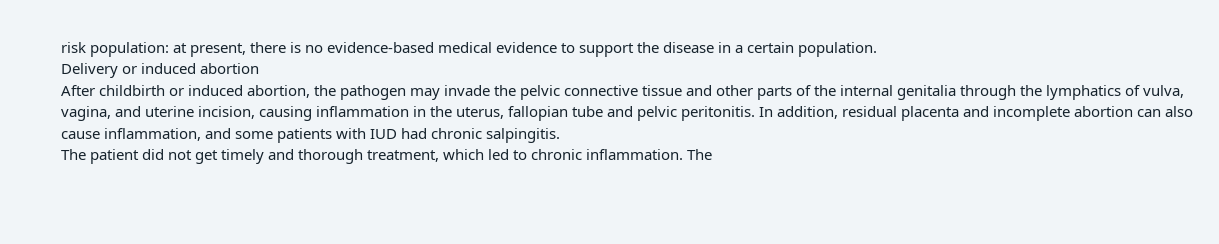risk population: at present, there is no evidence-based medical evidence to support the disease in a certain population.
Delivery or induced abortion
After childbirth or induced abortion, the pathogen may invade the pelvic connective tissue and other parts of the internal genitalia through the lymphatics of vulva, vagina, and uterine incision, causing inflammation in the uterus, fallopian tube and pelvic peritonitis. In addition, residual placenta and incomplete abortion can also cause inflammation, and some patients with IUD had chronic salpingitis.
The patient did not get timely and thorough treatment, which led to chronic inflammation. The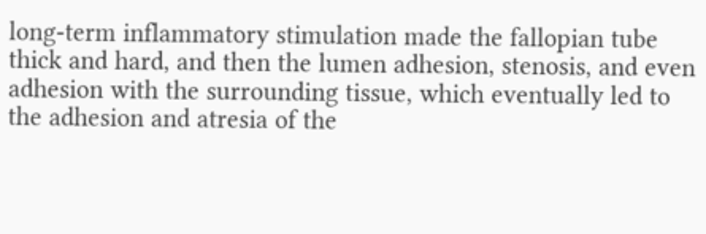long-term inflammatory stimulation made the fallopian tube thick and hard, and then the lumen adhesion, stenosis, and even adhesion with the surrounding tissue, which eventually led to the adhesion and atresia of the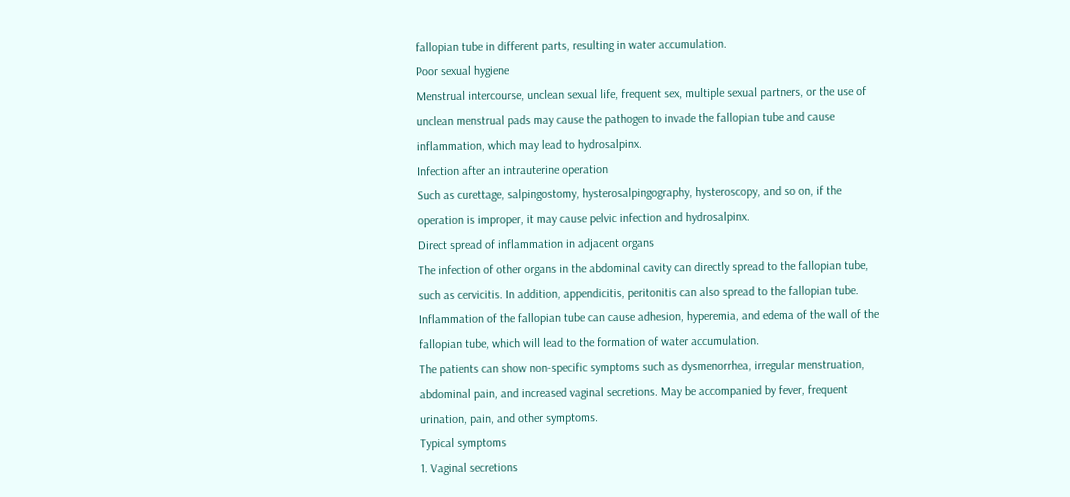fallopian tube in different parts, resulting in water accumulation.
Poor sexual hygiene
Menstrual intercourse, unclean sexual life, frequent sex, multiple sexual partners, or the use of unclean menstrual pads may cause the pathogen to invade the fallopian tube and cause inflammation, which may lead to hydrosalpinx.
Infection after an intrauterine operation
Such as curettage, salpingostomy, hysterosalpingography, hysteroscopy, and so on, if the operation is improper, it may cause pelvic infection and hydrosalpinx.
Direct spread of inflammation in adjacent organs
The infection of other organs in the abdominal cavity can directly spread to the fallopian tube, such as cervicitis. In addition, appendicitis, peritonitis can also spread to the fallopian tube. Inflammation of the fallopian tube can cause adhesion, hyperemia, and edema of the wall of the fallopian tube, which will lead to the formation of water accumulation.
The patients can show non-specific symptoms such as dysmenorrhea, irregular menstruation, abdominal pain, and increased vaginal secretions. May be accompanied by fever, frequent urination, pain, and other symptoms.
Typical symptoms
1. Vaginal secretions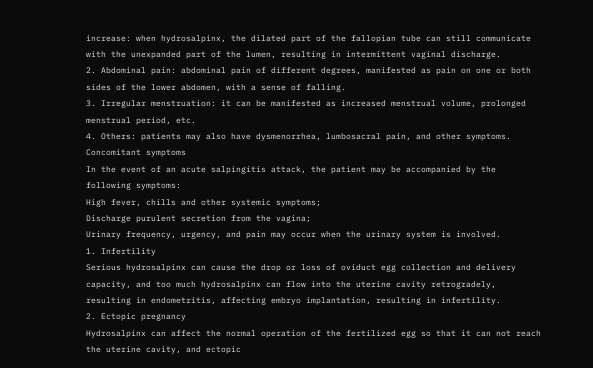increase: when hydrosalpinx, the dilated part of the fallopian tube can still communicate with the unexpanded part of the lumen, resulting in intermittent vaginal discharge.
2. Abdominal pain: abdominal pain of different degrees, manifested as pain on one or both sides of the lower abdomen, with a sense of falling.
3. Irregular menstruation: it can be manifested as increased menstrual volume, prolonged menstrual period, etc.
4. Others: patients may also have dysmenorrhea, lumbosacral pain, and other symptoms.
Concomitant symptoms
In the event of an acute salpingitis attack, the patient may be accompanied by the following symptoms:
High fever, chills and other systemic symptoms;
Discharge purulent secretion from the vagina;
Urinary frequency, urgency, and pain may occur when the urinary system is involved.
1. Infertility
Serious hydrosalpinx can cause the drop or loss of oviduct egg collection and delivery capacity, and too much hydrosalpinx can flow into the uterine cavity retrogradely, resulting in endometritis, affecting embryo implantation, resulting in infertility.
2. Ectopic pregnancy
Hydrosalpinx can affect the normal operation of the fertilized egg so that it can not reach the uterine cavity, and ectopic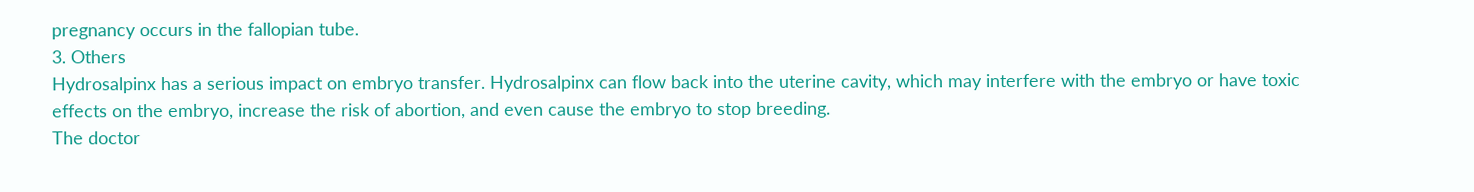pregnancy occurs in the fallopian tube.
3. Others
Hydrosalpinx has a serious impact on embryo transfer. Hydrosalpinx can flow back into the uterine cavity, which may interfere with the embryo or have toxic effects on the embryo, increase the risk of abortion, and even cause the embryo to stop breeding.
The doctor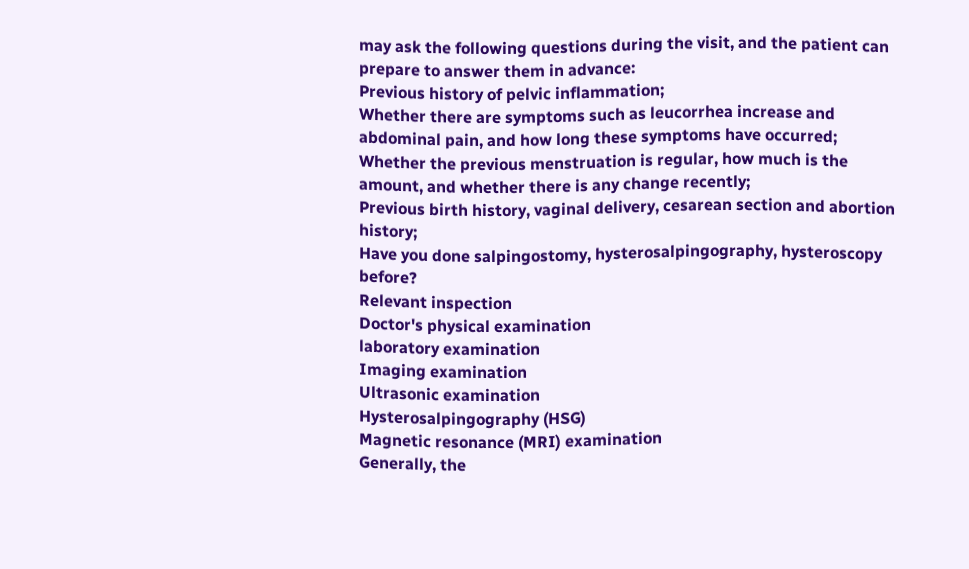may ask the following questions during the visit, and the patient can prepare to answer them in advance:
Previous history of pelvic inflammation;
Whether there are symptoms such as leucorrhea increase and abdominal pain, and how long these symptoms have occurred;
Whether the previous menstruation is regular, how much is the amount, and whether there is any change recently;
Previous birth history, vaginal delivery, cesarean section and abortion history;
Have you done salpingostomy, hysterosalpingography, hysteroscopy before?
Relevant inspection
Doctor's physical examination
laboratory examination
Imaging examination
Ultrasonic examination
Hysterosalpingography (HSG)
Magnetic resonance (MRI) examination
Generally, the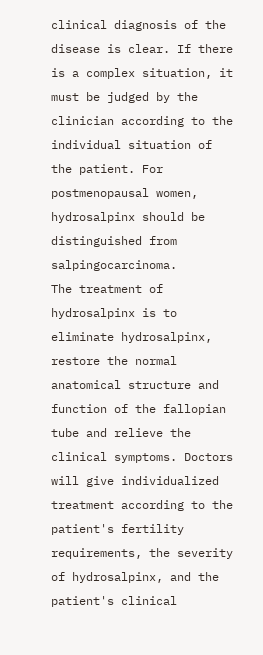clinical diagnosis of the disease is clear. If there is a complex situation, it must be judged by the clinician according to the individual situation of the patient. For postmenopausal women, hydrosalpinx should be distinguished from salpingocarcinoma.
The treatment of hydrosalpinx is to eliminate hydrosalpinx, restore the normal anatomical structure and function of the fallopian tube and relieve the clinical symptoms. Doctors will give individualized treatment according to the patient's fertility requirements, the severity of hydrosalpinx, and the patient's clinical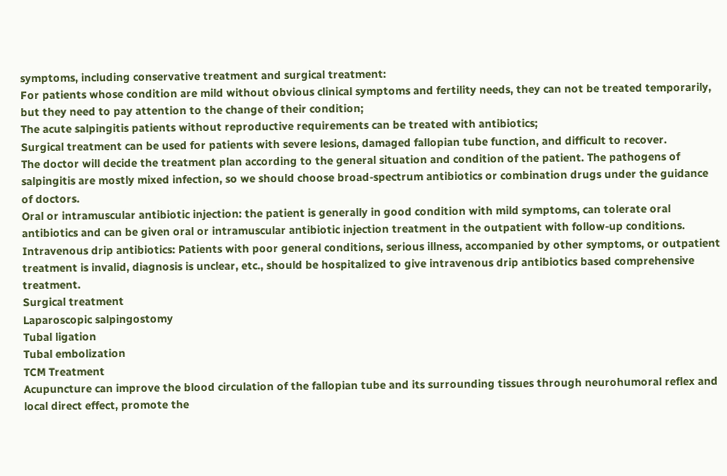symptoms, including conservative treatment and surgical treatment:
For patients whose condition are mild without obvious clinical symptoms and fertility needs, they can not be treated temporarily, but they need to pay attention to the change of their condition;
The acute salpingitis patients without reproductive requirements can be treated with antibiotics;
Surgical treatment can be used for patients with severe lesions, damaged fallopian tube function, and difficult to recover.
The doctor will decide the treatment plan according to the general situation and condition of the patient. The pathogens of salpingitis are mostly mixed infection, so we should choose broad-spectrum antibiotics or combination drugs under the guidance of doctors.
Oral or intramuscular antibiotic injection: the patient is generally in good condition with mild symptoms, can tolerate oral antibiotics and can be given oral or intramuscular antibiotic injection treatment in the outpatient with follow-up conditions.
Intravenous drip antibiotics: Patients with poor general conditions, serious illness, accompanied by other symptoms, or outpatient treatment is invalid, diagnosis is unclear, etc., should be hospitalized to give intravenous drip antibiotics based comprehensive treatment.
Surgical treatment
Laparoscopic salpingostomy
Tubal ligation
Tubal embolization
TCM Treatment
Acupuncture can improve the blood circulation of the fallopian tube and its surrounding tissues through neurohumoral reflex and local direct effect, promote the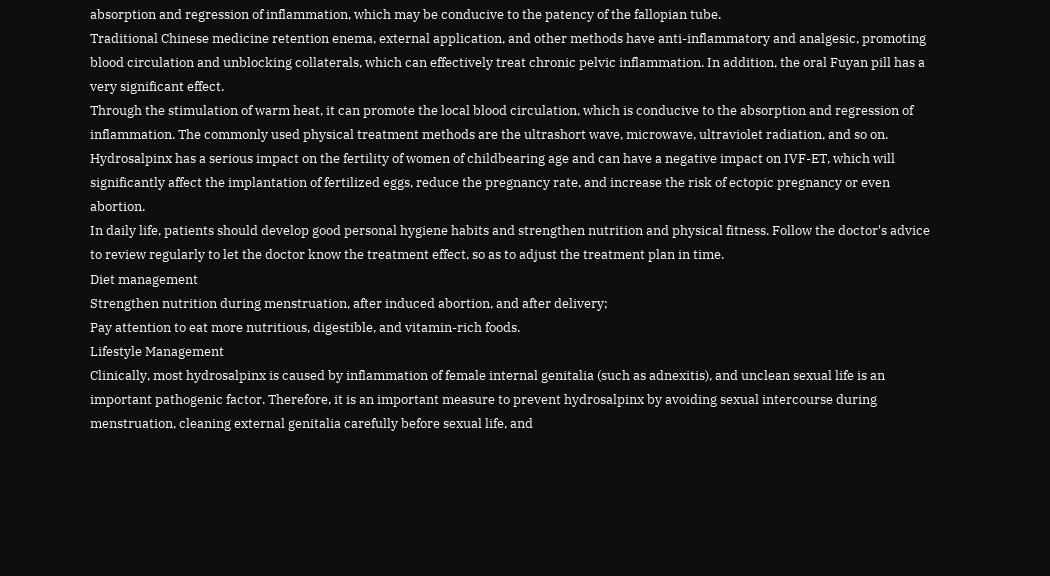absorption and regression of inflammation, which may be conducive to the patency of the fallopian tube.
Traditional Chinese medicine retention enema, external application, and other methods have anti-inflammatory and analgesic, promoting blood circulation and unblocking collaterals, which can effectively treat chronic pelvic inflammation. In addition, the oral Fuyan pill has a very significant effect.
Through the stimulation of warm heat, it can promote the local blood circulation, which is conducive to the absorption and regression of inflammation. The commonly used physical treatment methods are the ultrashort wave, microwave, ultraviolet radiation, and so on.
Hydrosalpinx has a serious impact on the fertility of women of childbearing age and can have a negative impact on IVF-ET, which will significantly affect the implantation of fertilized eggs, reduce the pregnancy rate, and increase the risk of ectopic pregnancy or even abortion.
In daily life, patients should develop good personal hygiene habits and strengthen nutrition and physical fitness. Follow the doctor's advice to review regularly to let the doctor know the treatment effect, so as to adjust the treatment plan in time.
Diet management
Strengthen nutrition during menstruation, after induced abortion, and after delivery;
Pay attention to eat more nutritious, digestible, and vitamin-rich foods.
Lifestyle Management
Clinically, most hydrosalpinx is caused by inflammation of female internal genitalia (such as adnexitis), and unclean sexual life is an important pathogenic factor. Therefore, it is an important measure to prevent hydrosalpinx by avoiding sexual intercourse during menstruation, cleaning external genitalia carefully before sexual life, and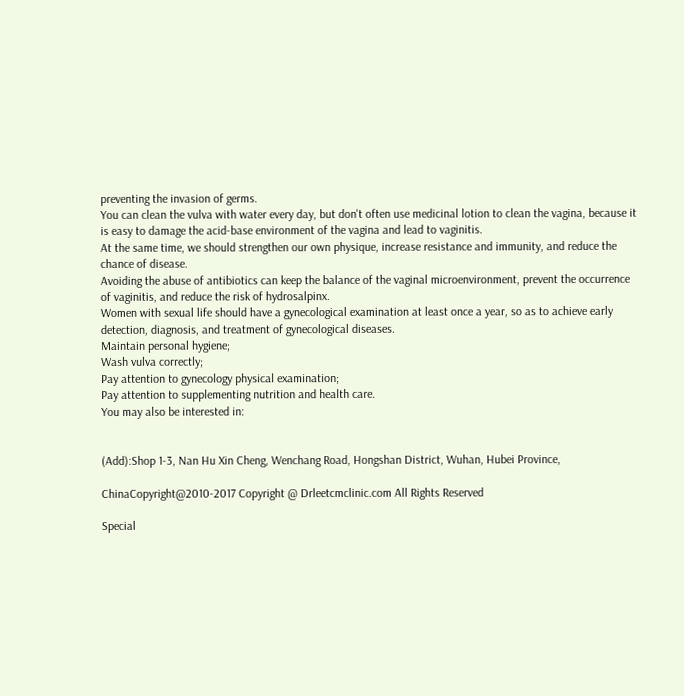preventing the invasion of germs.
You can clean the vulva with water every day, but don't often use medicinal lotion to clean the vagina, because it is easy to damage the acid-base environment of the vagina and lead to vaginitis.
At the same time, we should strengthen our own physique, increase resistance and immunity, and reduce the chance of disease.
Avoiding the abuse of antibiotics can keep the balance of the vaginal microenvironment, prevent the occurrence of vaginitis, and reduce the risk of hydrosalpinx.
Women with sexual life should have a gynecological examination at least once a year, so as to achieve early detection, diagnosis, and treatment of gynecological diseases.
Maintain personal hygiene;
Wash vulva correctly;
Pay attention to gynecology physical examination;
Pay attention to supplementing nutrition and health care.
You may also be interested in:


(Add):Shop 1-3, Nan Hu Xin Cheng, Wenchang Road, Hongshan District, Wuhan, Hubei Province,

ChinaCopyright@2010-2017 Copyright @ Drleetcmclinic.com All Rights Reserved

Special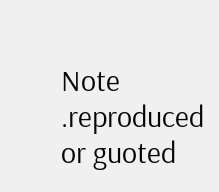Note .reproduced or guoted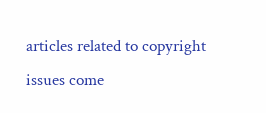articles related to copyright issues come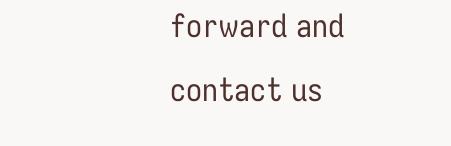forward and contact us